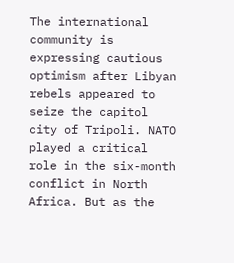The international community is expressing cautious optimism after Libyan rebels appeared to seize the capitol city of Tripoli. NATO played a critical role in the six-month conflict in North Africa. But as the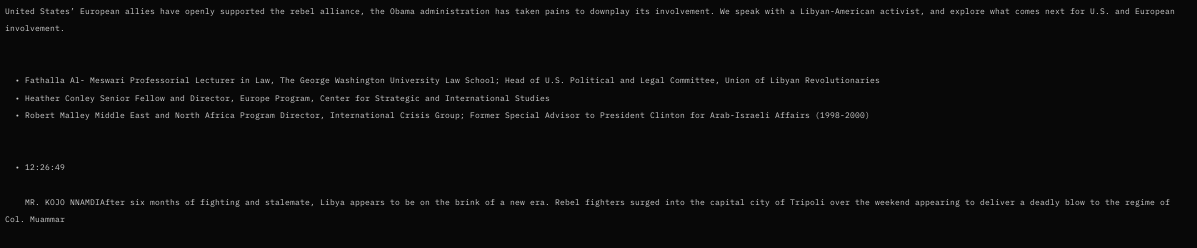United States’ European allies have openly supported the rebel alliance, the Obama administration has taken pains to downplay its involvement. We speak with a Libyan-American activist, and explore what comes next for U.S. and European involvement.


  • Fathalla Al- Meswari Professorial Lecturer in Law, The George Washington University Law School; Head of U.S. Political and Legal Committee, Union of Libyan Revolutionaries
  • Heather Conley Senior Fellow and Director, Europe Program, Center for Strategic and International Studies
  • Robert Malley Middle East and North Africa Program Director, International Crisis Group; Former Special Advisor to President Clinton for Arab-Israeli Affairs (1998-2000)


  • 12:26:49

    MR. KOJO NNAMDIAfter six months of fighting and stalemate, Libya appears to be on the brink of a new era. Rebel fighters surged into the capital city of Tripoli over the weekend appearing to deliver a deadly blow to the regime of Col. Muammar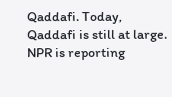Qaddafi. Today, Qaddafi is still at large. NPR is reporting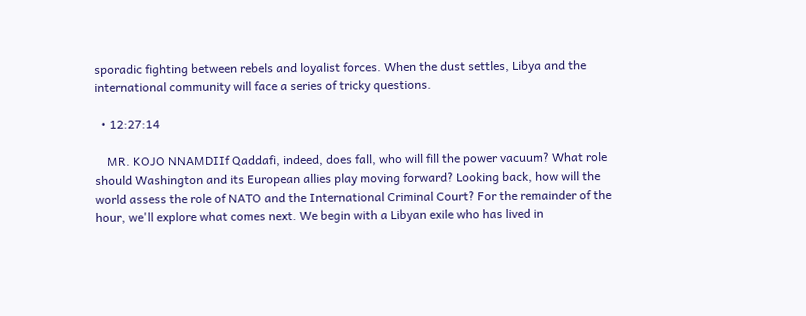sporadic fighting between rebels and loyalist forces. When the dust settles, Libya and the international community will face a series of tricky questions.

  • 12:27:14

    MR. KOJO NNAMDIIf Qaddafi, indeed, does fall, who will fill the power vacuum? What role should Washington and its European allies play moving forward? Looking back, how will the world assess the role of NATO and the International Criminal Court? For the remainder of the hour, we'll explore what comes next. We begin with a Libyan exile who has lived in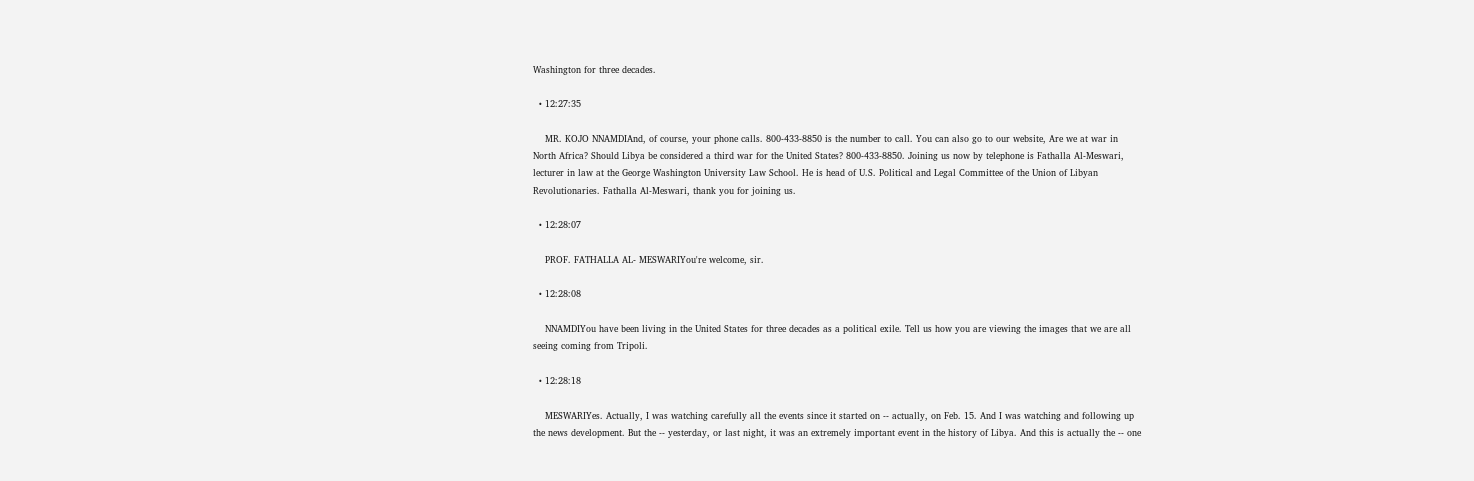Washington for three decades.

  • 12:27:35

    MR. KOJO NNAMDIAnd, of course, your phone calls. 800-433-8850 is the number to call. You can also go to our website, Are we at war in North Africa? Should Libya be considered a third war for the United States? 800-433-8850. Joining us now by telephone is Fathalla Al-Meswari, lecturer in law at the George Washington University Law School. He is head of U.S. Political and Legal Committee of the Union of Libyan Revolutionaries. Fathalla Al-Meswari, thank you for joining us.

  • 12:28:07

    PROF. FATHALLA AL- MESWARIYou're welcome, sir.

  • 12:28:08

    NNAMDIYou have been living in the United States for three decades as a political exile. Tell us how you are viewing the images that we are all seeing coming from Tripoli.

  • 12:28:18

    MESWARIYes. Actually, I was watching carefully all the events since it started on -- actually, on Feb. 15. And I was watching and following up the news development. But the -- yesterday, or last night, it was an extremely important event in the history of Libya. And this is actually the -- one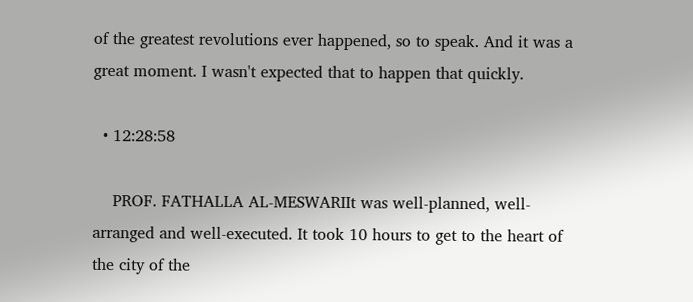of the greatest revolutions ever happened, so to speak. And it was a great moment. I wasn't expected that to happen that quickly.

  • 12:28:58

    PROF. FATHALLA AL-MESWARIIt was well-planned, well-arranged and well-executed. It took 10 hours to get to the heart of the city of the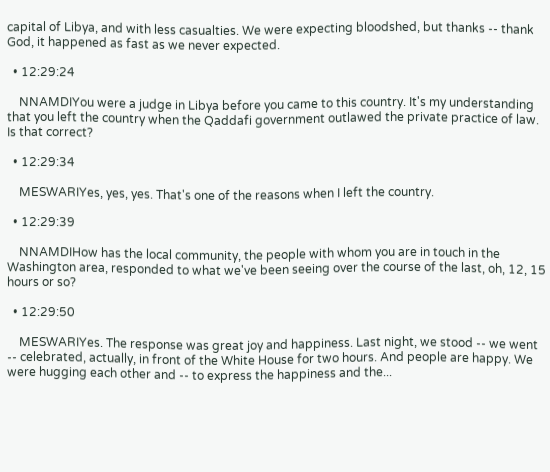capital of Libya, and with less casualties. We were expecting bloodshed, but thanks -- thank God, it happened as fast as we never expected.

  • 12:29:24

    NNAMDIYou were a judge in Libya before you came to this country. It's my understanding that you left the country when the Qaddafi government outlawed the private practice of law. Is that correct?

  • 12:29:34

    MESWARIYes, yes, yes. That's one of the reasons when I left the country.

  • 12:29:39

    NNAMDIHow has the local community, the people with whom you are in touch in the Washington area, responded to what we've been seeing over the course of the last, oh, 12, 15 hours or so?

  • 12:29:50

    MESWARIYes. The response was great joy and happiness. Last night, we stood -- we went -- celebrated, actually, in front of the White House for two hours. And people are happy. We were hugging each other and -- to express the happiness and the...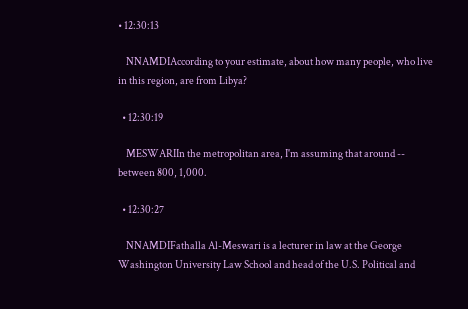• 12:30:13

    NNAMDIAccording to your estimate, about how many people, who live in this region, are from Libya?

  • 12:30:19

    MESWARIIn the metropolitan area, I'm assuming that around -- between 800, 1,000.

  • 12:30:27

    NNAMDIFathalla Al-Meswari is a lecturer in law at the George Washington University Law School and head of the U.S. Political and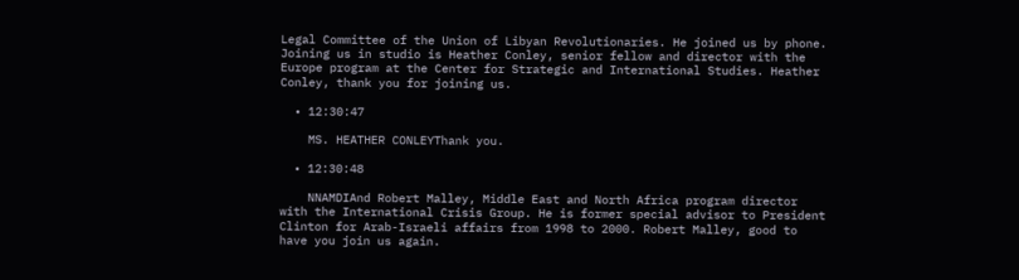Legal Committee of the Union of Libyan Revolutionaries. He joined us by phone. Joining us in studio is Heather Conley, senior fellow and director with the Europe program at the Center for Strategic and International Studies. Heather Conley, thank you for joining us.

  • 12:30:47

    MS. HEATHER CONLEYThank you.

  • 12:30:48

    NNAMDIAnd Robert Malley, Middle East and North Africa program director with the International Crisis Group. He is former special advisor to President Clinton for Arab-Israeli affairs from 1998 to 2000. Robert Malley, good to have you join us again.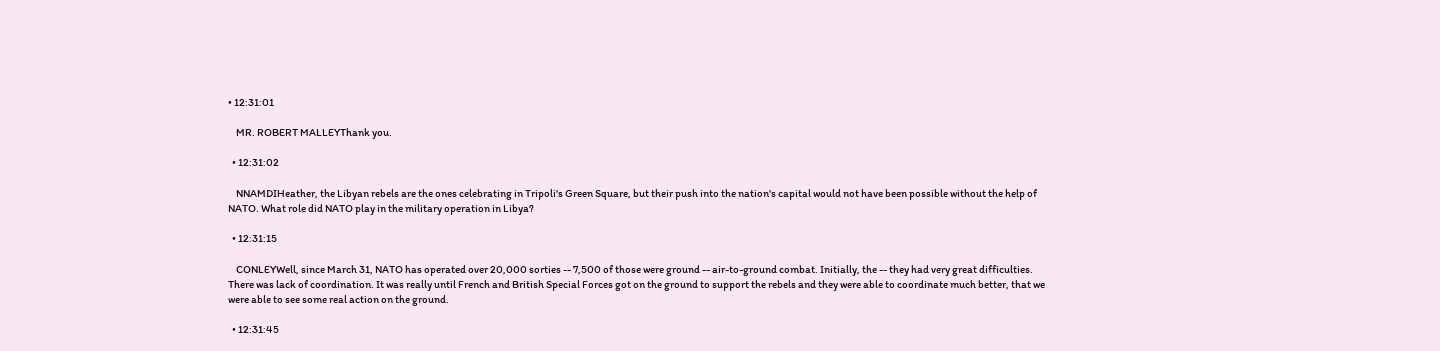• 12:31:01

    MR. ROBERT MALLEYThank you.

  • 12:31:02

    NNAMDIHeather, the Libyan rebels are the ones celebrating in Tripoli's Green Square, but their push into the nation's capital would not have been possible without the help of NATO. What role did NATO play in the military operation in Libya?

  • 12:31:15

    CONLEYWell, since March 31, NATO has operated over 20,000 sorties -- 7,500 of those were ground -- air-to-ground combat. Initially, the -- they had very great difficulties. There was lack of coordination. It was really until French and British Special Forces got on the ground to support the rebels and they were able to coordinate much better, that we were able to see some real action on the ground.

  • 12:31:45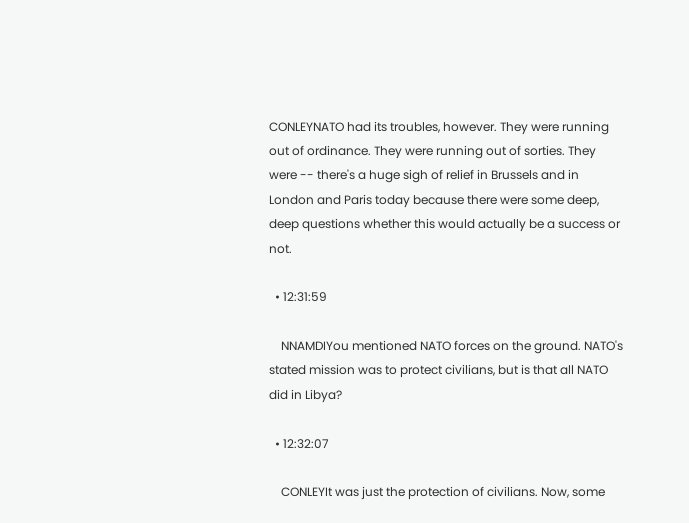CONLEYNATO had its troubles, however. They were running out of ordinance. They were running out of sorties. They were -- there's a huge sigh of relief in Brussels and in London and Paris today because there were some deep, deep questions whether this would actually be a success or not.

  • 12:31:59

    NNAMDIYou mentioned NATO forces on the ground. NATO's stated mission was to protect civilians, but is that all NATO did in Libya?

  • 12:32:07

    CONLEYIt was just the protection of civilians. Now, some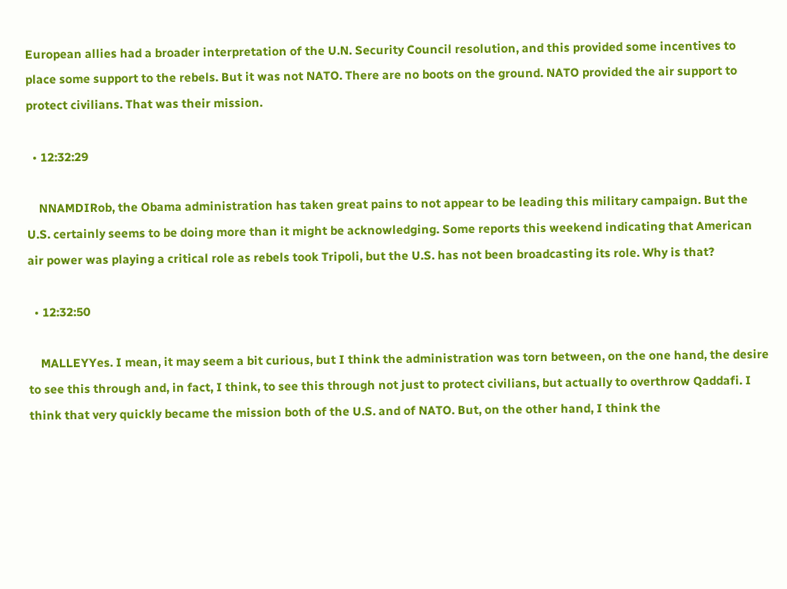European allies had a broader interpretation of the U.N. Security Council resolution, and this provided some incentives to place some support to the rebels. But it was not NATO. There are no boots on the ground. NATO provided the air support to protect civilians. That was their mission.

  • 12:32:29

    NNAMDIRob, the Obama administration has taken great pains to not appear to be leading this military campaign. But the U.S. certainly seems to be doing more than it might be acknowledging. Some reports this weekend indicating that American air power was playing a critical role as rebels took Tripoli, but the U.S. has not been broadcasting its role. Why is that?

  • 12:32:50

    MALLEYYes. I mean, it may seem a bit curious, but I think the administration was torn between, on the one hand, the desire to see this through and, in fact, I think, to see this through not just to protect civilians, but actually to overthrow Qaddafi. I think that very quickly became the mission both of the U.S. and of NATO. But, on the other hand, I think the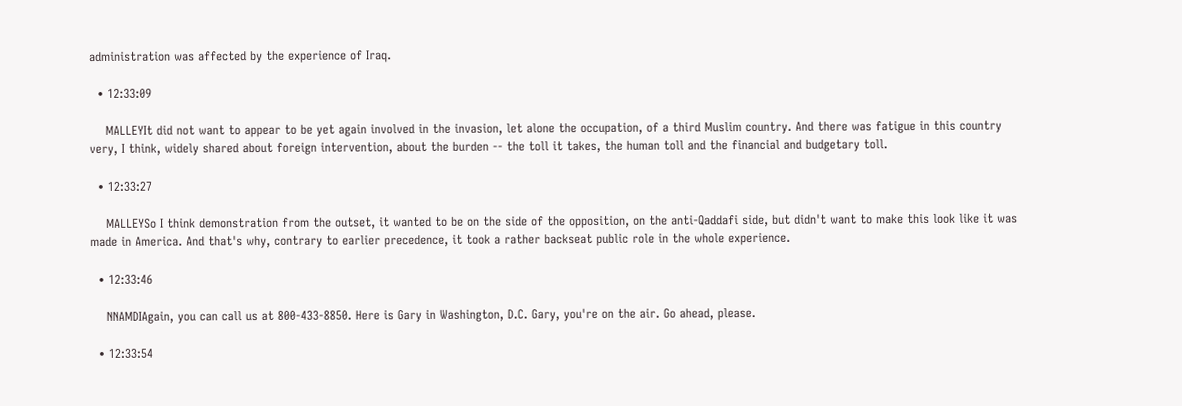administration was affected by the experience of Iraq.

  • 12:33:09

    MALLEYIt did not want to appear to be yet again involved in the invasion, let alone the occupation, of a third Muslim country. And there was fatigue in this country very, I think, widely shared about foreign intervention, about the burden -- the toll it takes, the human toll and the financial and budgetary toll.

  • 12:33:27

    MALLEYSo I think demonstration from the outset, it wanted to be on the side of the opposition, on the anti-Qaddafi side, but didn't want to make this look like it was made in America. And that's why, contrary to earlier precedence, it took a rather backseat public role in the whole experience.

  • 12:33:46

    NNAMDIAgain, you can call us at 800-433-8850. Here is Gary in Washington, D.C. Gary, you're on the air. Go ahead, please.

  • 12:33:54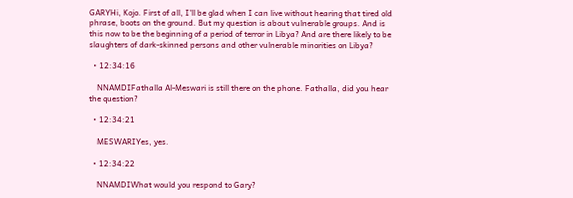GARYHi, Kojo. First of all, I'll be glad when I can live without hearing that tired old phrase, boots on the ground. But my question is about vulnerable groups. And is this now to be the beginning of a period of terror in Libya? And are there likely to be slaughters of dark-skinned persons and other vulnerable minorities on Libya?

  • 12:34:16

    NNAMDIFathalla Al-Meswari is still there on the phone. Fathalla, did you hear the question?

  • 12:34:21

    MESWARIYes, yes.

  • 12:34:22

    NNAMDIWhat would you respond to Gary?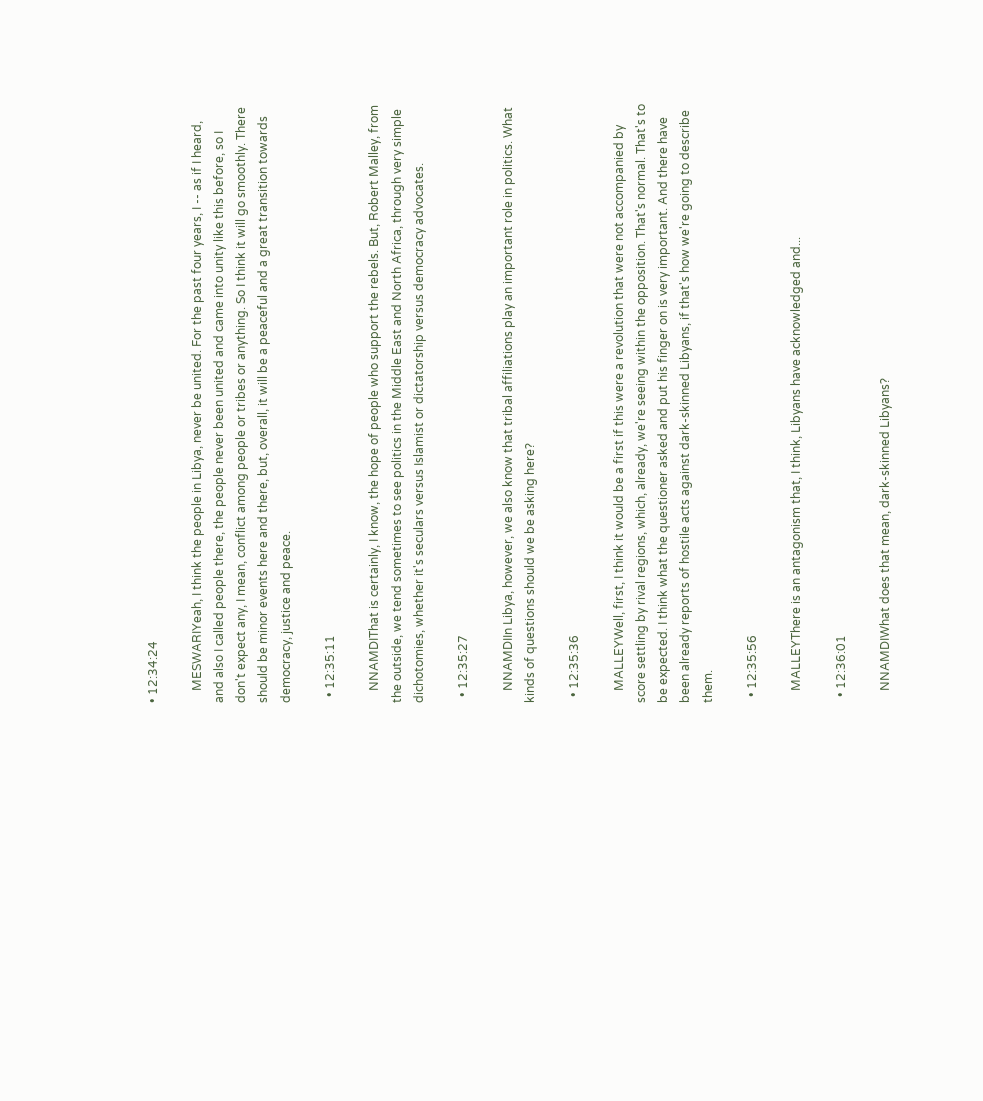• 12:34:24

    MESWARIYeah, I think the people in Libya, never be united. For the past four years, I -- as if I heard, and also I called people there, the people never been united and came into unity like this before, so I don't expect any, I mean, conflict among people or tribes or anything. So I think it will go smoothly. There should be minor events here and there, but, overall, it will be a peaceful and a great transition towards democracy, justice and peace.

  • 12:35:11

    NNAMDIThat is certainly, I know, the hope of people who support the rebels. But, Robert Malley, from the outside, we tend sometimes to see politics in the Middle East and North Africa, through very simple dichotomies, whether it's seculars versus Islamist or dictatorship versus democracy advocates.

  • 12:35:27

    NNAMDIIn Libya, however, we also know that tribal affiliations play an important role in politics. What kinds of questions should we be asking here?

  • 12:35:36

    MALLEYWell, first, I think it would be a first if this were a revolution that were not accompanied by score settling by rival regions, which, already, we're seeing within the opposition. That's normal. That's to be expected. I think what the questioner asked and put his finger on is very important. And there have been already reports of hostile acts against dark-skinned Libyans, if that's how we're going to describe them.

  • 12:35:56

    MALLEYThere is an antagonism that, I think, Libyans have acknowledged and...

  • 12:36:01

    NNAMDIWhat does that mean, dark-skinned Libyans?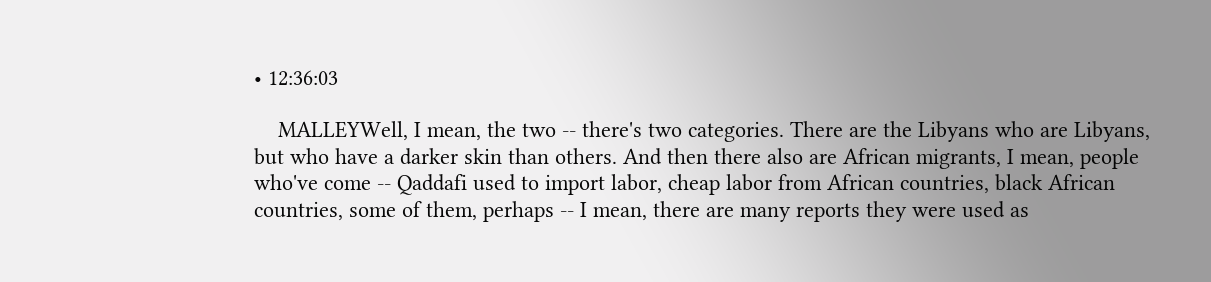• 12:36:03

    MALLEYWell, I mean, the two -- there's two categories. There are the Libyans who are Libyans, but who have a darker skin than others. And then there also are African migrants, I mean, people who've come -- Qaddafi used to import labor, cheap labor from African countries, black African countries, some of them, perhaps -- I mean, there are many reports they were used as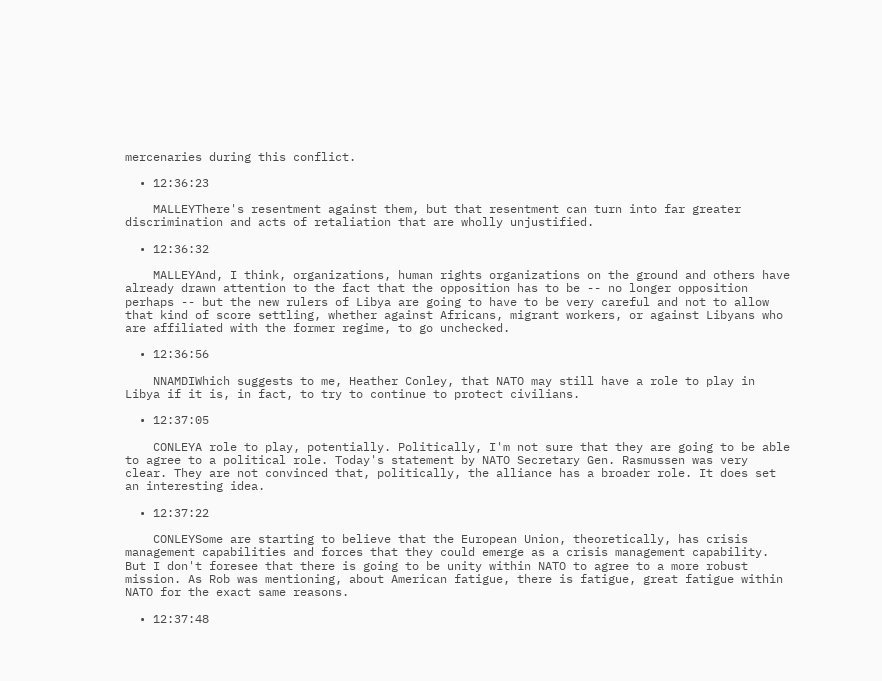mercenaries during this conflict.

  • 12:36:23

    MALLEYThere's resentment against them, but that resentment can turn into far greater discrimination and acts of retaliation that are wholly unjustified.

  • 12:36:32

    MALLEYAnd, I think, organizations, human rights organizations on the ground and others have already drawn attention to the fact that the opposition has to be -- no longer opposition perhaps -- but the new rulers of Libya are going to have to be very careful and not to allow that kind of score settling, whether against Africans, migrant workers, or against Libyans who are affiliated with the former regime, to go unchecked.

  • 12:36:56

    NNAMDIWhich suggests to me, Heather Conley, that NATO may still have a role to play in Libya if it is, in fact, to try to continue to protect civilians.

  • 12:37:05

    CONLEYA role to play, potentially. Politically, I'm not sure that they are going to be able to agree to a political role. Today's statement by NATO Secretary Gen. Rasmussen was very clear. They are not convinced that, politically, the alliance has a broader role. It does set an interesting idea.

  • 12:37:22

    CONLEYSome are starting to believe that the European Union, theoretically, has crisis management capabilities and forces that they could emerge as a crisis management capability. But I don't foresee that there is going to be unity within NATO to agree to a more robust mission. As Rob was mentioning, about American fatigue, there is fatigue, great fatigue within NATO for the exact same reasons.

  • 12:37:48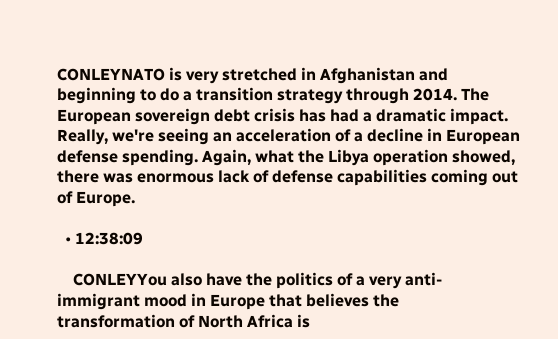CONLEYNATO is very stretched in Afghanistan and beginning to do a transition strategy through 2014. The European sovereign debt crisis has had a dramatic impact. Really, we're seeing an acceleration of a decline in European defense spending. Again, what the Libya operation showed, there was enormous lack of defense capabilities coming out of Europe.

  • 12:38:09

    CONLEYYou also have the politics of a very anti-immigrant mood in Europe that believes the transformation of North Africa is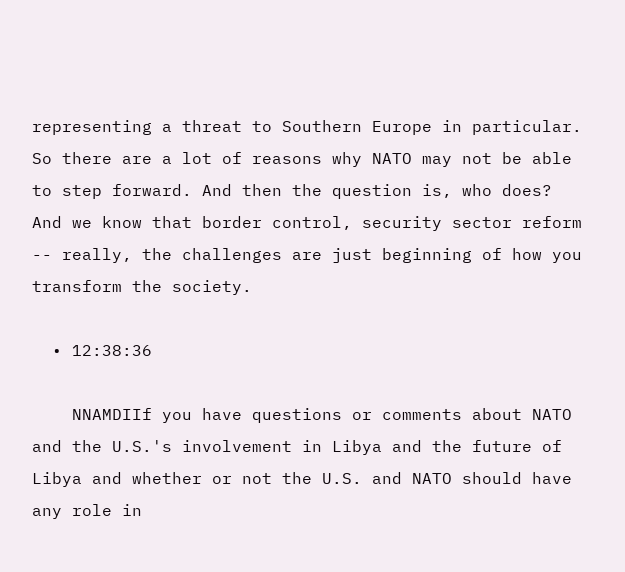representing a threat to Southern Europe in particular. So there are a lot of reasons why NATO may not be able to step forward. And then the question is, who does? And we know that border control, security sector reform -- really, the challenges are just beginning of how you transform the society.

  • 12:38:36

    NNAMDIIf you have questions or comments about NATO and the U.S.'s involvement in Libya and the future of Libya and whether or not the U.S. and NATO should have any role in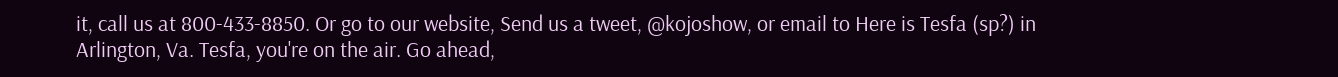it, call us at 800-433-8850. Or go to our website, Send us a tweet, @kojoshow, or email to Here is Tesfa (sp?) in Arlington, Va. Tesfa, you're on the air. Go ahead,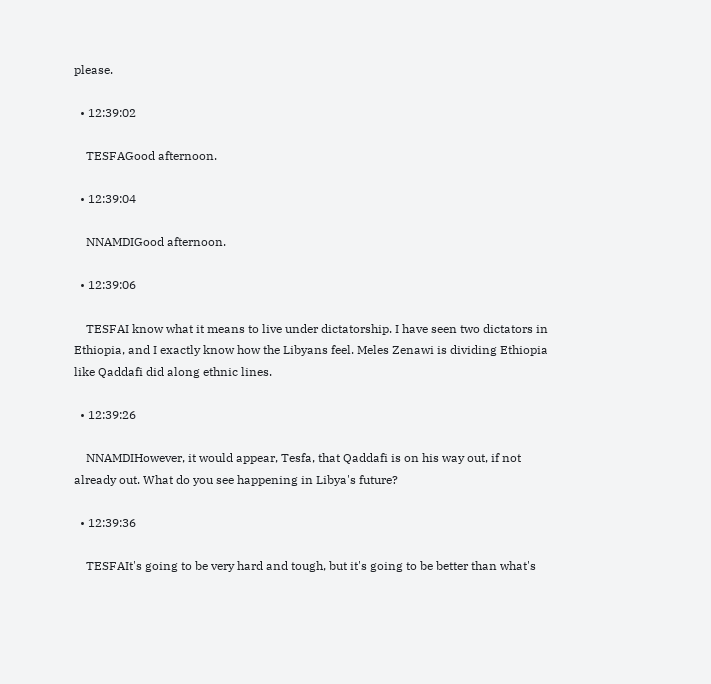please.

  • 12:39:02

    TESFAGood afternoon.

  • 12:39:04

    NNAMDIGood afternoon.

  • 12:39:06

    TESFAI know what it means to live under dictatorship. I have seen two dictators in Ethiopia, and I exactly know how the Libyans feel. Meles Zenawi is dividing Ethiopia like Qaddafi did along ethnic lines.

  • 12:39:26

    NNAMDIHowever, it would appear, Tesfa, that Qaddafi is on his way out, if not already out. What do you see happening in Libya's future?

  • 12:39:36

    TESFAIt's going to be very hard and tough, but it's going to be better than what's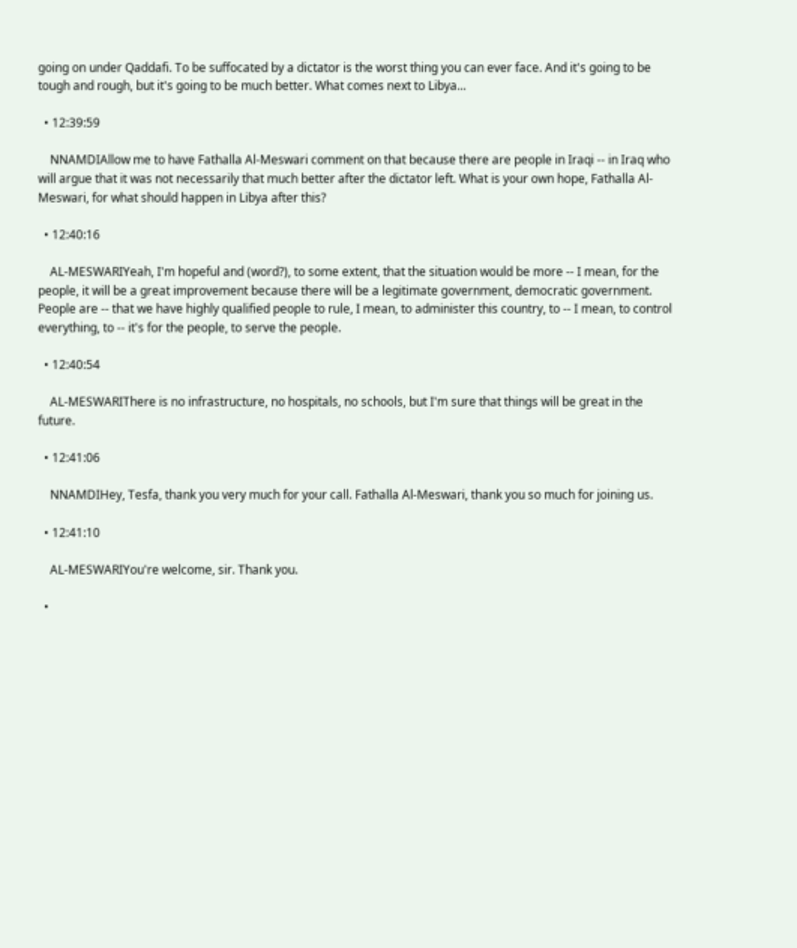going on under Qaddafi. To be suffocated by a dictator is the worst thing you can ever face. And it's going to be tough and rough, but it's going to be much better. What comes next to Libya...

  • 12:39:59

    NNAMDIAllow me to have Fathalla Al-Meswari comment on that because there are people in Iraqi -- in Iraq who will argue that it was not necessarily that much better after the dictator left. What is your own hope, Fathalla Al-Meswari, for what should happen in Libya after this?

  • 12:40:16

    AL-MESWARIYeah, I'm hopeful and (word?), to some extent, that the situation would be more -- I mean, for the people, it will be a great improvement because there will be a legitimate government, democratic government. People are -- that we have highly qualified people to rule, I mean, to administer this country, to -- I mean, to control everything, to -- it's for the people, to serve the people.

  • 12:40:54

    AL-MESWARIThere is no infrastructure, no hospitals, no schools, but I'm sure that things will be great in the future.

  • 12:41:06

    NNAMDIHey, Tesfa, thank you very much for your call. Fathalla Al-Meswari, thank you so much for joining us.

  • 12:41:10

    AL-MESWARIYou're welcome, sir. Thank you.

  •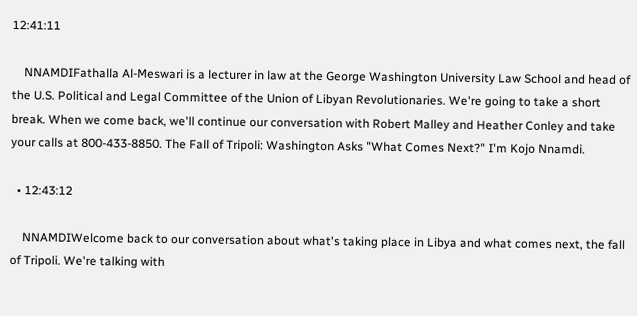12:41:11

    NNAMDIFathalla Al-Meswari is a lecturer in law at the George Washington University Law School and head of the U.S. Political and Legal Committee of the Union of Libyan Revolutionaries. We're going to take a short break. When we come back, we'll continue our conversation with Robert Malley and Heather Conley and take your calls at 800-433-8850. The Fall of Tripoli: Washington Asks "What Comes Next?" I'm Kojo Nnamdi.

  • 12:43:12

    NNAMDIWelcome back to our conversation about what's taking place in Libya and what comes next, the fall of Tripoli. We're talking with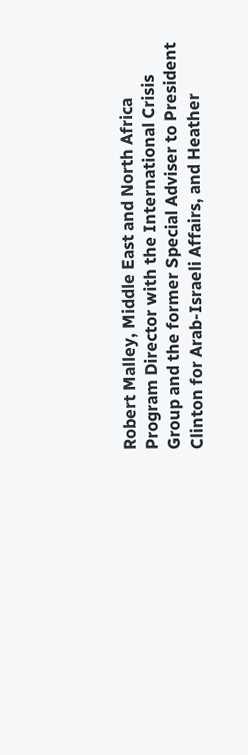Robert Malley, Middle East and North Africa Program Director with the International Crisis Group and the former Special Adviser to President Clinton for Arab-Israeli Affairs, and Heather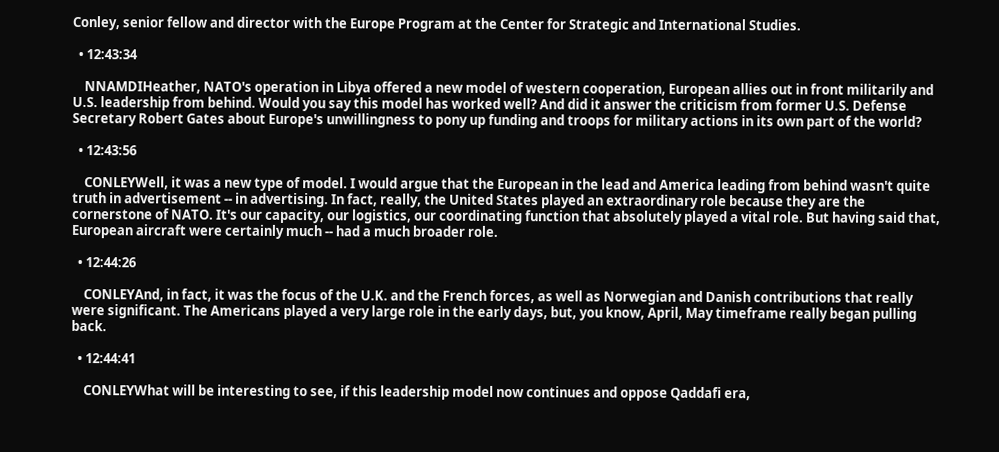Conley, senior fellow and director with the Europe Program at the Center for Strategic and International Studies.

  • 12:43:34

    NNAMDIHeather, NATO's operation in Libya offered a new model of western cooperation, European allies out in front militarily and U.S. leadership from behind. Would you say this model has worked well? And did it answer the criticism from former U.S. Defense Secretary Robert Gates about Europe's unwillingness to pony up funding and troops for military actions in its own part of the world?

  • 12:43:56

    CONLEYWell, it was a new type of model. I would argue that the European in the lead and America leading from behind wasn't quite truth in advertisement -- in advertising. In fact, really, the United States played an extraordinary role because they are the cornerstone of NATO. It's our capacity, our logistics, our coordinating function that absolutely played a vital role. But having said that, European aircraft were certainly much -- had a much broader role.

  • 12:44:26

    CONLEYAnd, in fact, it was the focus of the U.K. and the French forces, as well as Norwegian and Danish contributions that really were significant. The Americans played a very large role in the early days, but, you know, April, May timeframe really began pulling back.

  • 12:44:41

    CONLEYWhat will be interesting to see, if this leadership model now continues and oppose Qaddafi era,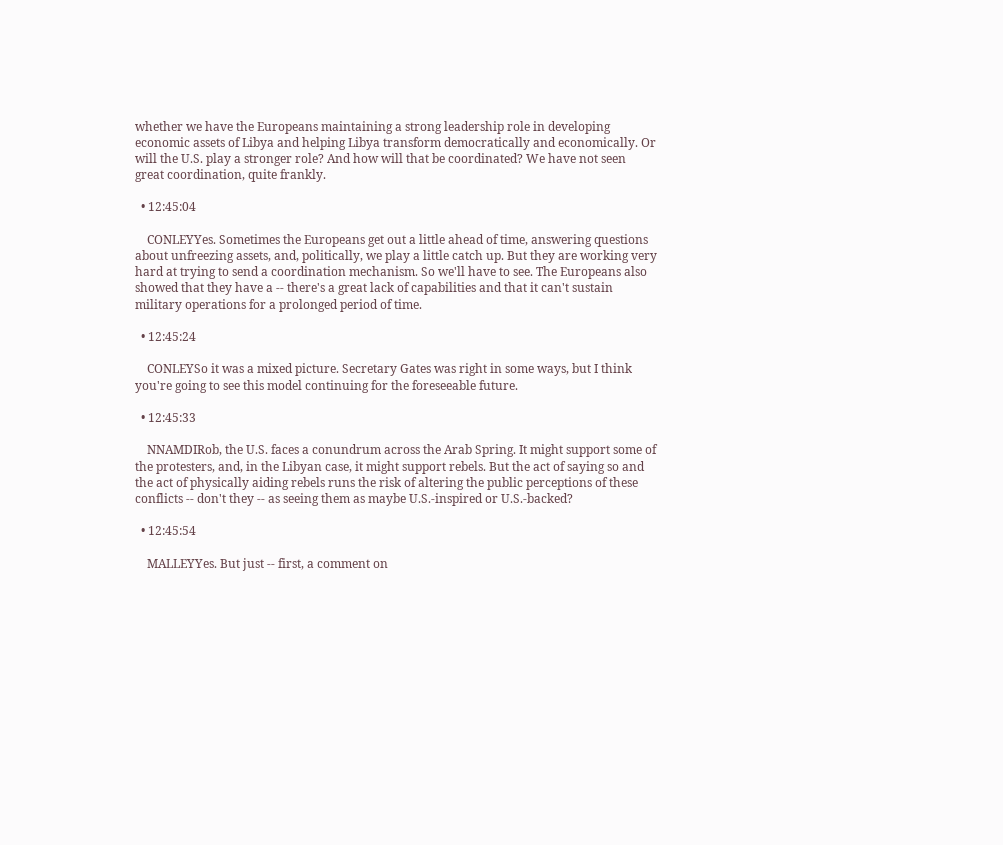whether we have the Europeans maintaining a strong leadership role in developing economic assets of Libya and helping Libya transform democratically and economically. Or will the U.S. play a stronger role? And how will that be coordinated? We have not seen great coordination, quite frankly.

  • 12:45:04

    CONLEYYes. Sometimes the Europeans get out a little ahead of time, answering questions about unfreezing assets, and, politically, we play a little catch up. But they are working very hard at trying to send a coordination mechanism. So we'll have to see. The Europeans also showed that they have a -- there's a great lack of capabilities and that it can't sustain military operations for a prolonged period of time.

  • 12:45:24

    CONLEYSo it was a mixed picture. Secretary Gates was right in some ways, but I think you're going to see this model continuing for the foreseeable future.

  • 12:45:33

    NNAMDIRob, the U.S. faces a conundrum across the Arab Spring. It might support some of the protesters, and, in the Libyan case, it might support rebels. But the act of saying so and the act of physically aiding rebels runs the risk of altering the public perceptions of these conflicts -- don't they -- as seeing them as maybe U.S.-inspired or U.S.-backed?

  • 12:45:54

    MALLEYYes. But just -- first, a comment on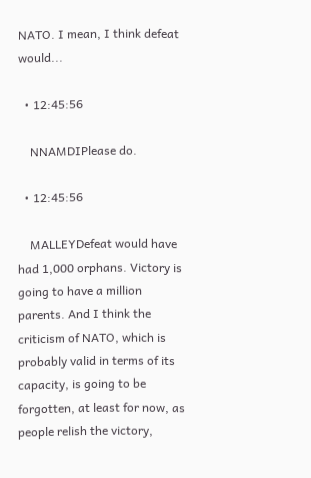NATO. I mean, I think defeat would...

  • 12:45:56

    NNAMDIPlease do.

  • 12:45:56

    MALLEYDefeat would have had 1,000 orphans. Victory is going to have a million parents. And I think the criticism of NATO, which is probably valid in terms of its capacity, is going to be forgotten, at least for now, as people relish the victory,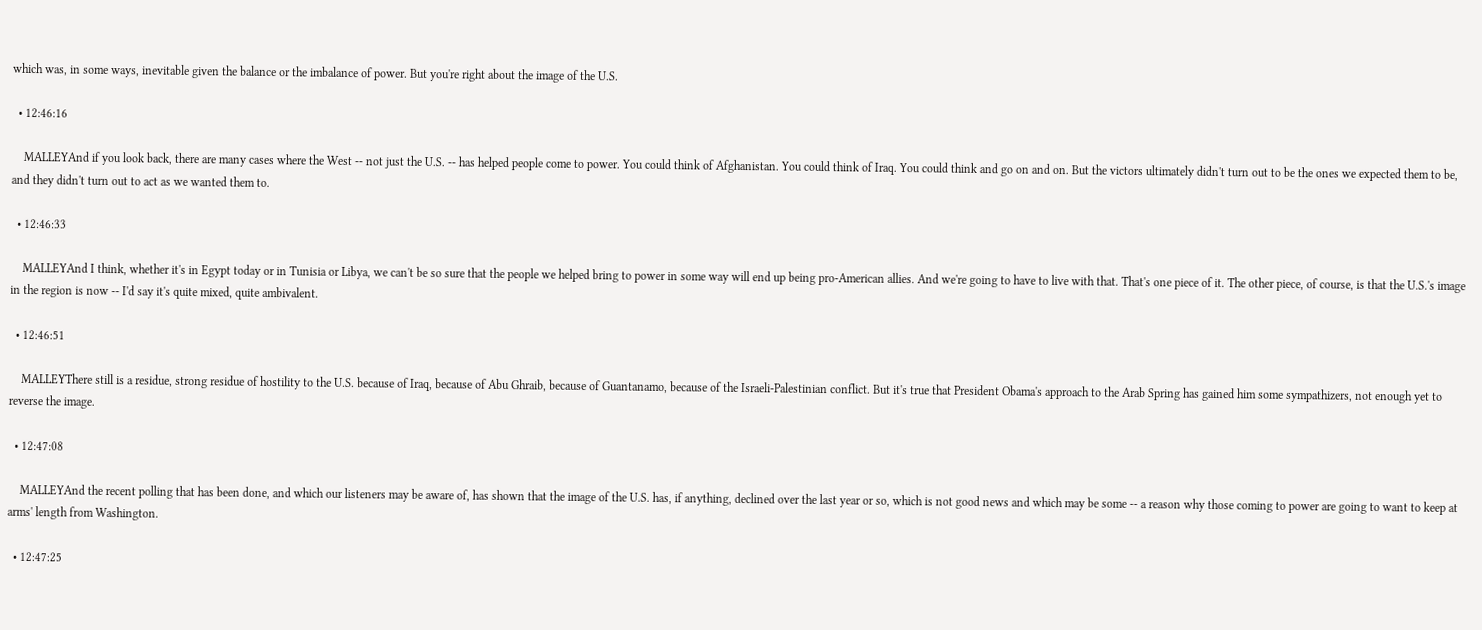which was, in some ways, inevitable given the balance or the imbalance of power. But you're right about the image of the U.S.

  • 12:46:16

    MALLEYAnd if you look back, there are many cases where the West -- not just the U.S. -- has helped people come to power. You could think of Afghanistan. You could think of Iraq. You could think and go on and on. But the victors ultimately didn't turn out to be the ones we expected them to be, and they didn't turn out to act as we wanted them to.

  • 12:46:33

    MALLEYAnd I think, whether it's in Egypt today or in Tunisia or Libya, we can't be so sure that the people we helped bring to power in some way will end up being pro-American allies. And we're going to have to live with that. That's one piece of it. The other piece, of course, is that the U.S.'s image in the region is now -- I'd say it's quite mixed, quite ambivalent.

  • 12:46:51

    MALLEYThere still is a residue, strong residue of hostility to the U.S. because of Iraq, because of Abu Ghraib, because of Guantanamo, because of the Israeli-Palestinian conflict. But it's true that President Obama's approach to the Arab Spring has gained him some sympathizers, not enough yet to reverse the image.

  • 12:47:08

    MALLEYAnd the recent polling that has been done, and which our listeners may be aware of, has shown that the image of the U.S. has, if anything, declined over the last year or so, which is not good news and which may be some -- a reason why those coming to power are going to want to keep at arms' length from Washington.

  • 12:47:25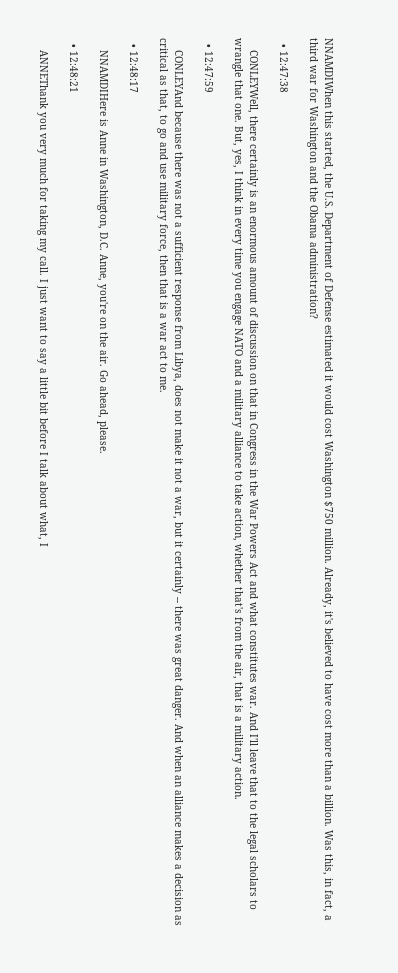NNAMDIWhen this started, the U.S. Department of Defense estimated it would cost Washington $750 million. Already, it's believed to have cost more than a billion. Was this, in fact, a third war for Washington and the Obama administration?

  • 12:47:38

    CONLEYWell, there certainly is an enormous amount of discussion on that in Congress in the War Powers Act and what constitutes war. And I'll leave that to the legal scholars to wrangle that one. But, yes, I think in every time you engage NATO and a military alliance to take action, whether that's from the air, that is a military action.

  • 12:47:59

    CONLEYAnd because there was not a sufficient response from Libya, does not make it not a war, but it certainly -- there was great danger. And when an alliance makes a decision as critical as that, to go and use military force, then that is a war act to me.

  • 12:48:17

    NNAMDIHere is Anne in Washington, D.C. Anne, you're on the air. Go ahead, please.

  • 12:48:21

    ANNEThank you very much for taking my call. I just want to say a little bit before I talk about what, I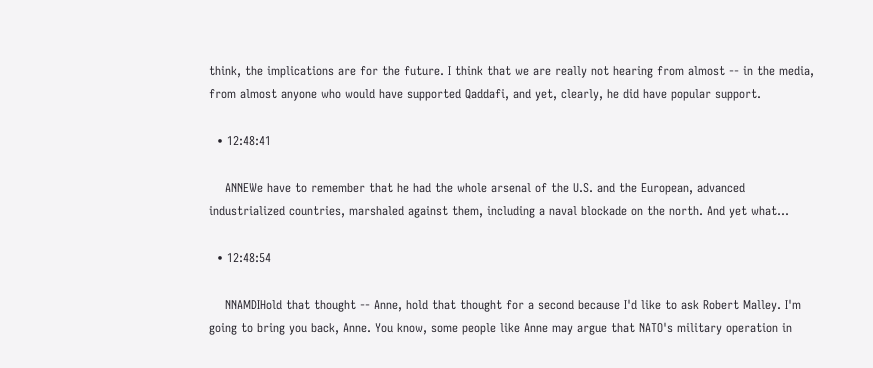think, the implications are for the future. I think that we are really not hearing from almost -- in the media, from almost anyone who would have supported Qaddafi, and yet, clearly, he did have popular support.

  • 12:48:41

    ANNEWe have to remember that he had the whole arsenal of the U.S. and the European, advanced industrialized countries, marshaled against them, including a naval blockade on the north. And yet what...

  • 12:48:54

    NNAMDIHold that thought -- Anne, hold that thought for a second because I'd like to ask Robert Malley. I'm going to bring you back, Anne. You know, some people like Anne may argue that NATO's military operation in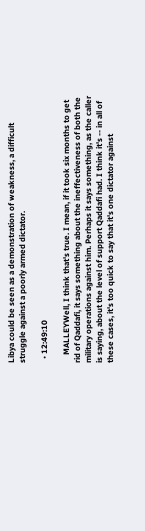Libya could be seen as a demonstration of weakness, a difficult struggle against a poorly armed dictator.

  • 12:49:10

    MALLEYWell, I think that's true. I mean, if it took six months to get rid of Qaddafi, it says something about the ineffectiveness of both the military operations against him. Perhaps it says something, as the caller is saying, about the level of support Qaddafi had. I think it's -- in all of these cases, it's too quick to say that it's one dictator against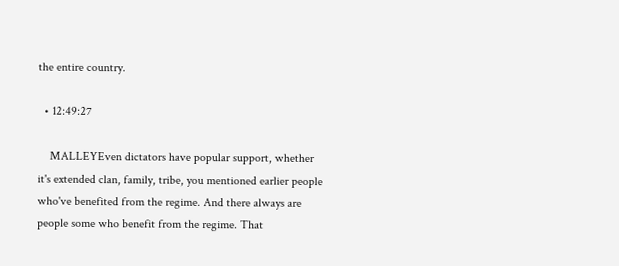the entire country.

  • 12:49:27

    MALLEYEven dictators have popular support, whether it's extended clan, family, tribe, you mentioned earlier people who've benefited from the regime. And there always are people some who benefit from the regime. That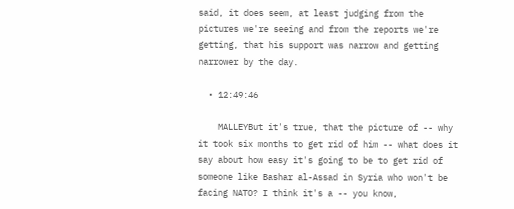said, it does seem, at least judging from the pictures we're seeing and from the reports we're getting, that his support was narrow and getting narrower by the day.

  • 12:49:46

    MALLEYBut it's true, that the picture of -- why it took six months to get rid of him -- what does it say about how easy it's going to be to get rid of someone like Bashar al-Assad in Syria who won't be facing NATO? I think it's a -- you know,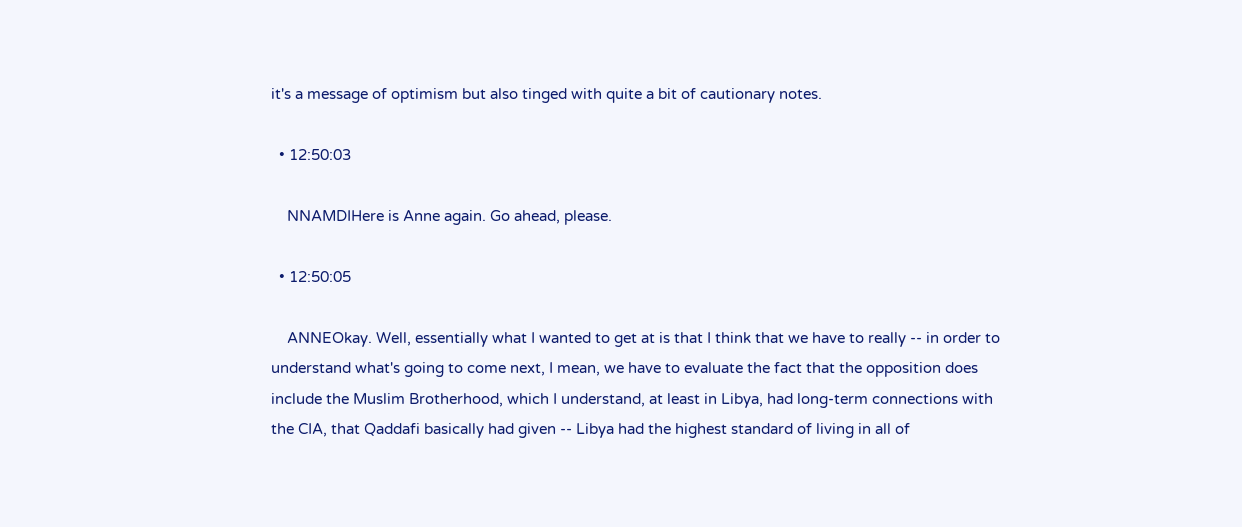it's a message of optimism but also tinged with quite a bit of cautionary notes.

  • 12:50:03

    NNAMDIHere is Anne again. Go ahead, please.

  • 12:50:05

    ANNEOkay. Well, essentially what I wanted to get at is that I think that we have to really -- in order to understand what's going to come next, I mean, we have to evaluate the fact that the opposition does include the Muslim Brotherhood, which I understand, at least in Libya, had long-term connections with the CIA, that Qaddafi basically had given -- Libya had the highest standard of living in all of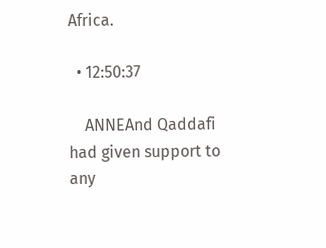Africa.

  • 12:50:37

    ANNEAnd Qaddafi had given support to any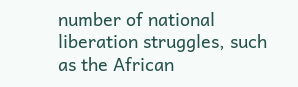number of national liberation struggles, such as the African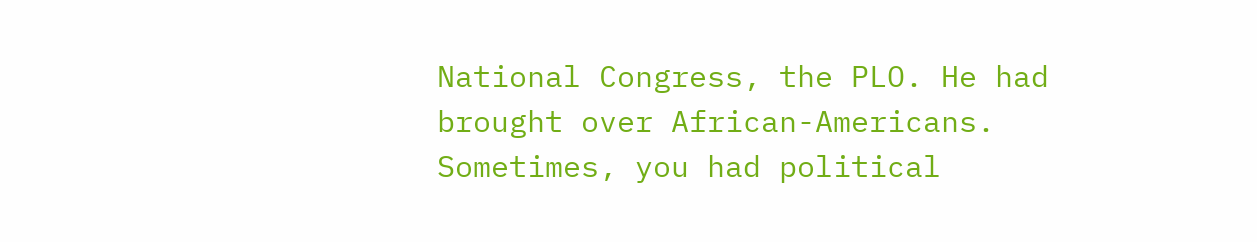National Congress, the PLO. He had brought over African-Americans. Sometimes, you had political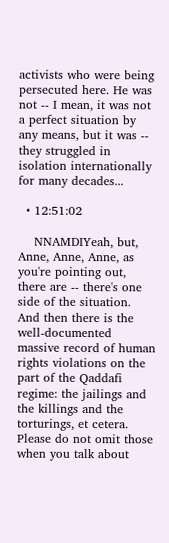activists who were being persecuted here. He was not -- I mean, it was not a perfect situation by any means, but it was -- they struggled in isolation internationally for many decades...

  • 12:51:02

    NNAMDIYeah, but, Anne, Anne, Anne, as you're pointing out, there are -- there's one side of the situation. And then there is the well-documented massive record of human rights violations on the part of the Qaddafi regime: the jailings and the killings and the torturings, et cetera. Please do not omit those when you talk about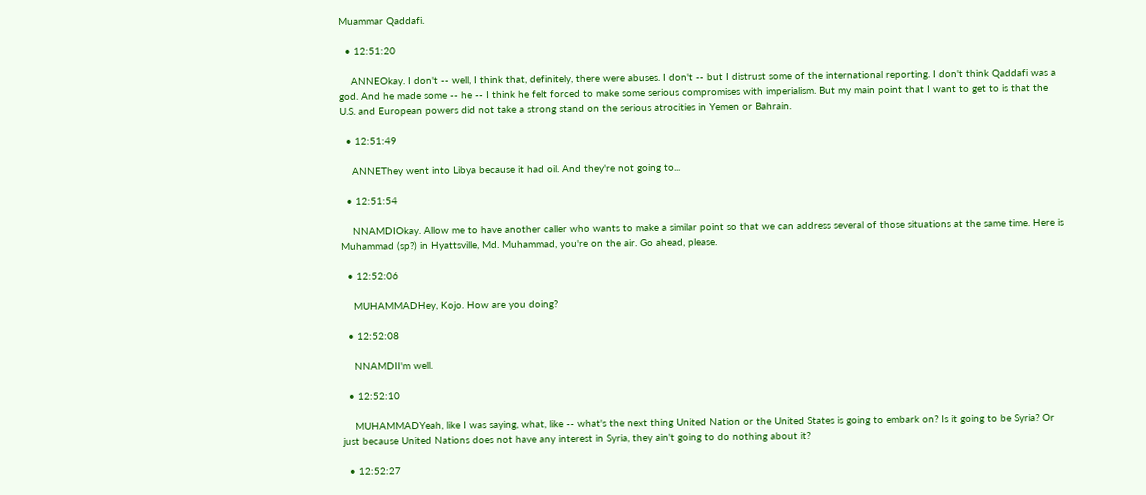Muammar Qaddafi.

  • 12:51:20

    ANNEOkay. I don't -- well, I think that, definitely, there were abuses. I don't -- but I distrust some of the international reporting. I don't think Qaddafi was a god. And he made some -- he -- I think he felt forced to make some serious compromises with imperialism. But my main point that I want to get to is that the U.S. and European powers did not take a strong stand on the serious atrocities in Yemen or Bahrain.

  • 12:51:49

    ANNEThey went into Libya because it had oil. And they're not going to...

  • 12:51:54

    NNAMDIOkay. Allow me to have another caller who wants to make a similar point so that we can address several of those situations at the same time. Here is Muhammad (sp?) in Hyattsville, Md. Muhammad, you're on the air. Go ahead, please.

  • 12:52:06

    MUHAMMADHey, Kojo. How are you doing?

  • 12:52:08

    NNAMDII'm well.

  • 12:52:10

    MUHAMMADYeah, like I was saying, what, like -- what's the next thing United Nation or the United States is going to embark on? Is it going to be Syria? Or just because United Nations does not have any interest in Syria, they ain't going to do nothing about it?

  • 12:52:27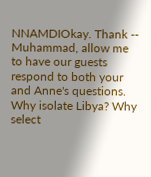NNAMDIOkay. Thank -- Muhammad, allow me to have our guests respond to both your and Anne's questions. Why isolate Libya? Why select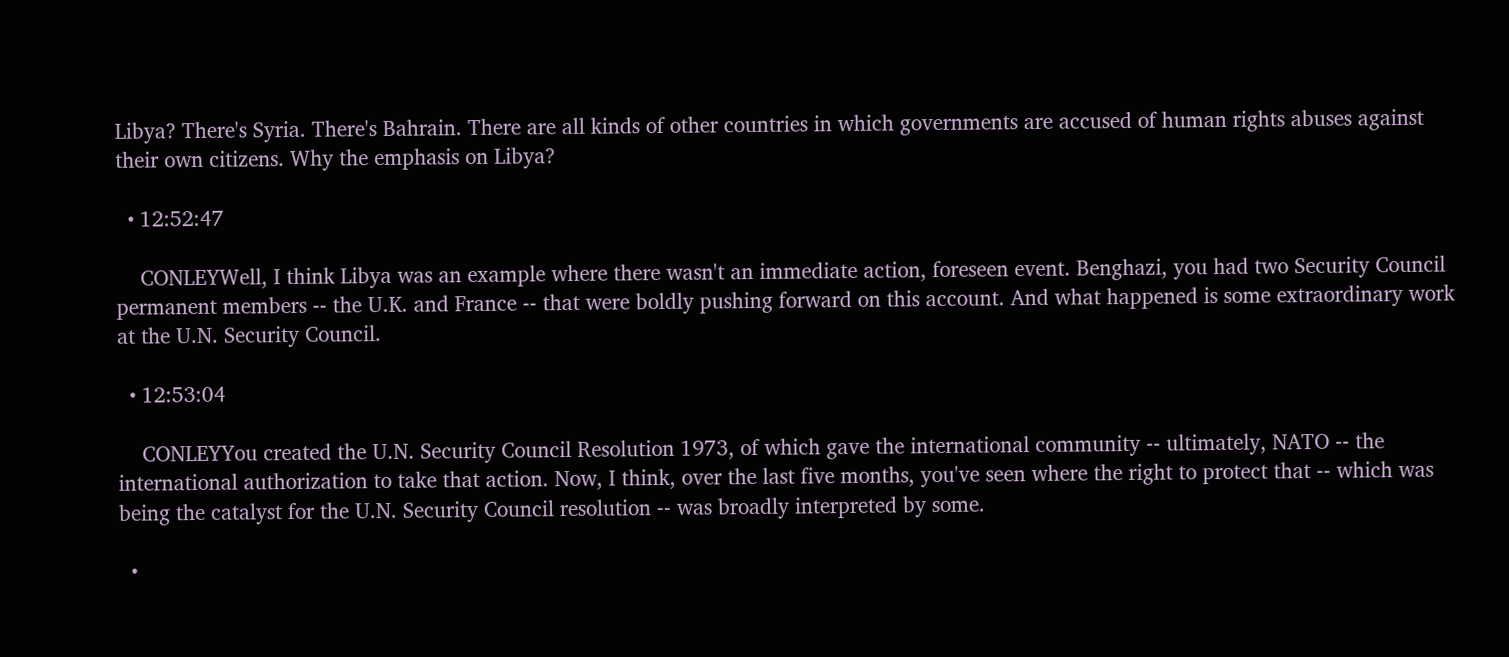Libya? There's Syria. There's Bahrain. There are all kinds of other countries in which governments are accused of human rights abuses against their own citizens. Why the emphasis on Libya?

  • 12:52:47

    CONLEYWell, I think Libya was an example where there wasn't an immediate action, foreseen event. Benghazi, you had two Security Council permanent members -- the U.K. and France -- that were boldly pushing forward on this account. And what happened is some extraordinary work at the U.N. Security Council.

  • 12:53:04

    CONLEYYou created the U.N. Security Council Resolution 1973, of which gave the international community -- ultimately, NATO -- the international authorization to take that action. Now, I think, over the last five months, you've seen where the right to protect that -- which was being the catalyst for the U.N. Security Council resolution -- was broadly interpreted by some.

  •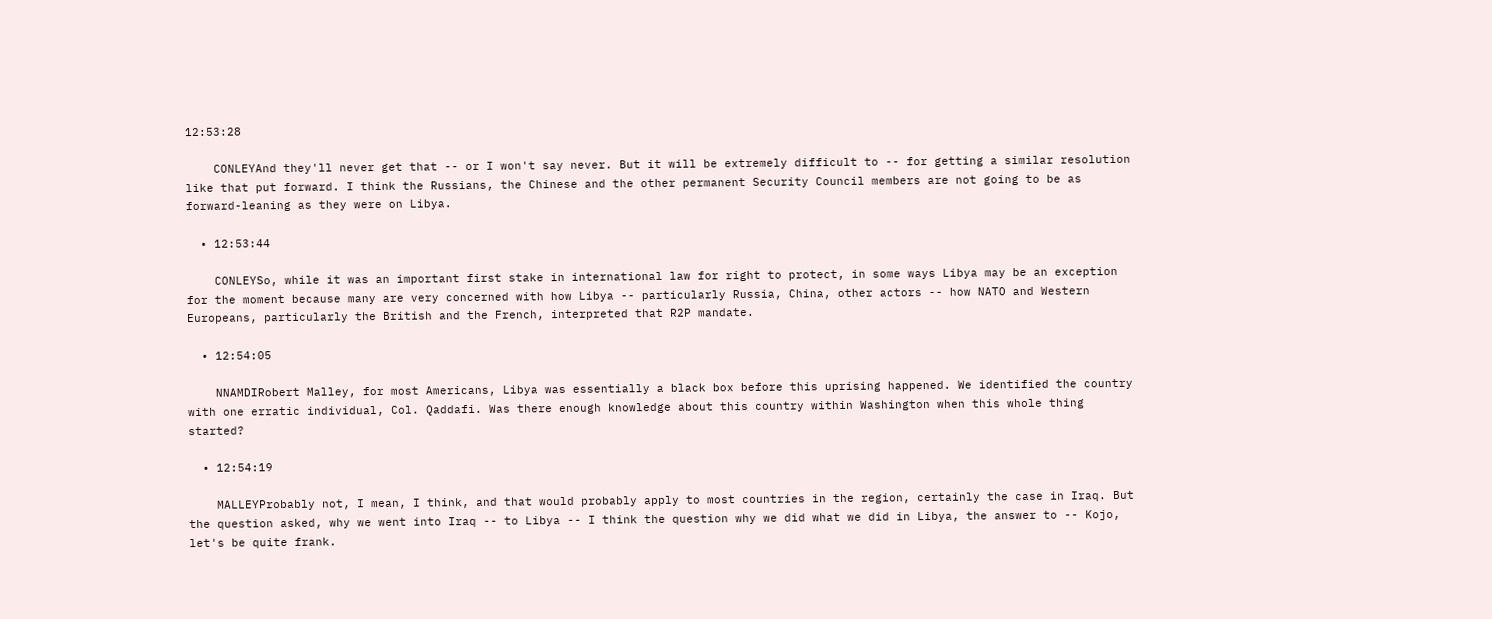12:53:28

    CONLEYAnd they'll never get that -- or I won't say never. But it will be extremely difficult to -- for getting a similar resolution like that put forward. I think the Russians, the Chinese and the other permanent Security Council members are not going to be as forward-leaning as they were on Libya.

  • 12:53:44

    CONLEYSo, while it was an important first stake in international law for right to protect, in some ways Libya may be an exception for the moment because many are very concerned with how Libya -- particularly Russia, China, other actors -- how NATO and Western Europeans, particularly the British and the French, interpreted that R2P mandate.

  • 12:54:05

    NNAMDIRobert Malley, for most Americans, Libya was essentially a black box before this uprising happened. We identified the country with one erratic individual, Col. Qaddafi. Was there enough knowledge about this country within Washington when this whole thing started?

  • 12:54:19

    MALLEYProbably not, I mean, I think, and that would probably apply to most countries in the region, certainly the case in Iraq. But the question asked, why we went into Iraq -- to Libya -- I think the question why we did what we did in Libya, the answer to -- Kojo, let's be quite frank.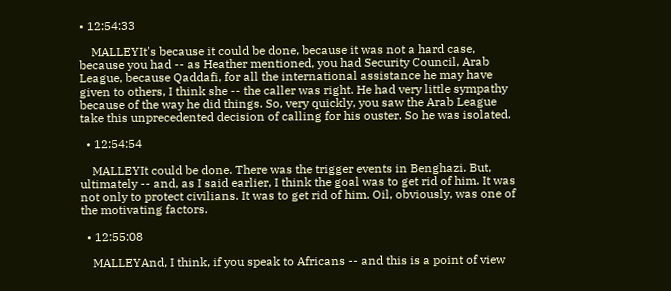• 12:54:33

    MALLEYIt's because it could be done, because it was not a hard case, because you had -- as Heather mentioned, you had Security Council, Arab League, because Qaddafi, for all the international assistance he may have given to others, I think she -- the caller was right. He had very little sympathy because of the way he did things. So, very quickly, you saw the Arab League take this unprecedented decision of calling for his ouster. So he was isolated.

  • 12:54:54

    MALLEYIt could be done. There was the trigger events in Benghazi. But, ultimately -- and, as I said earlier, I think the goal was to get rid of him. It was not only to protect civilians. It was to get rid of him. Oil, obviously, was one of the motivating factors.

  • 12:55:08

    MALLEYAnd, I think, if you speak to Africans -- and this is a point of view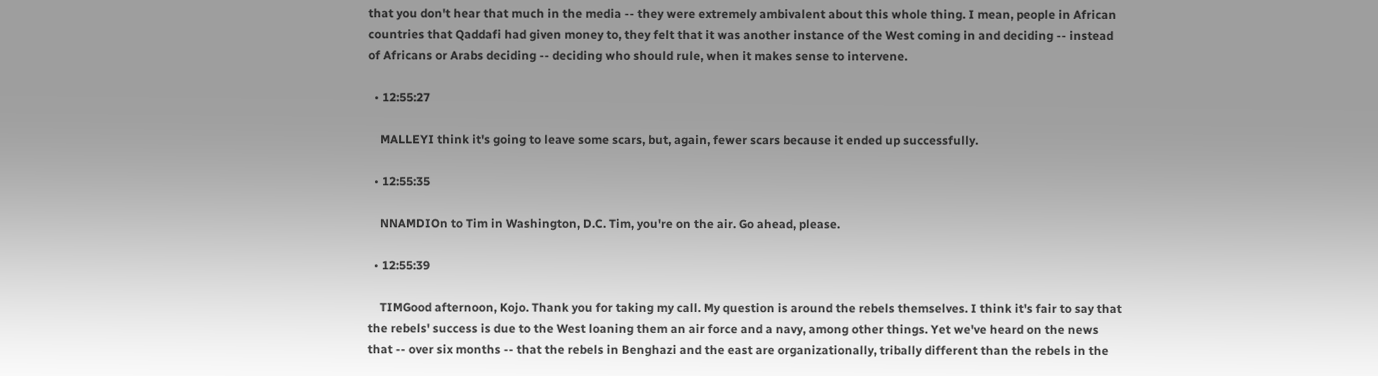that you don't hear that much in the media -- they were extremely ambivalent about this whole thing. I mean, people in African countries that Qaddafi had given money to, they felt that it was another instance of the West coming in and deciding -- instead of Africans or Arabs deciding -- deciding who should rule, when it makes sense to intervene.

  • 12:55:27

    MALLEYI think it's going to leave some scars, but, again, fewer scars because it ended up successfully.

  • 12:55:35

    NNAMDIOn to Tim in Washington, D.C. Tim, you're on the air. Go ahead, please.

  • 12:55:39

    TIMGood afternoon, Kojo. Thank you for taking my call. My question is around the rebels themselves. I think it's fair to say that the rebels' success is due to the West loaning them an air force and a navy, among other things. Yet we've heard on the news that -- over six months -- that the rebels in Benghazi and the east are organizationally, tribally different than the rebels in the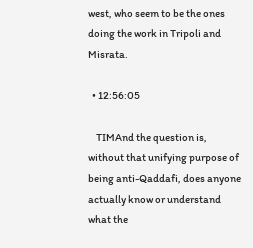west, who seem to be the ones doing the work in Tripoli and Misrata.

  • 12:56:05

    TIMAnd the question is, without that unifying purpose of being anti-Qaddafi, does anyone actually know or understand what the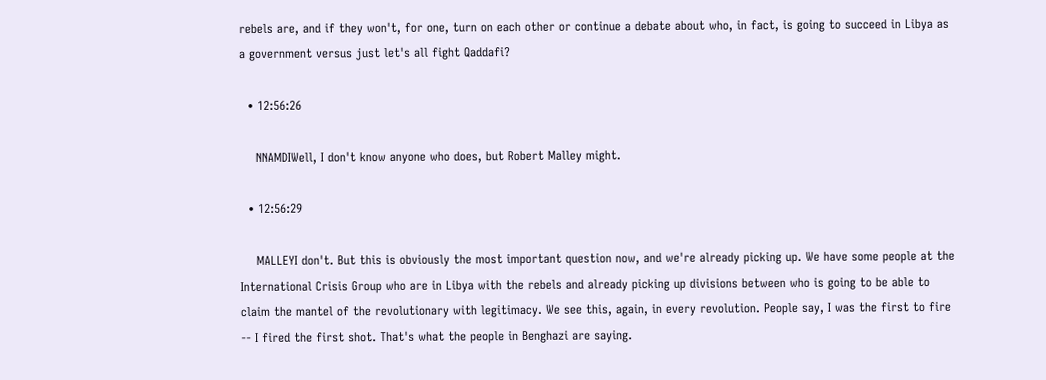rebels are, and if they won't, for one, turn on each other or continue a debate about who, in fact, is going to succeed in Libya as a government versus just let's all fight Qaddafi?

  • 12:56:26

    NNAMDIWell, I don't know anyone who does, but Robert Malley might.

  • 12:56:29

    MALLEYI don't. But this is obviously the most important question now, and we're already picking up. We have some people at the International Crisis Group who are in Libya with the rebels and already picking up divisions between who is going to be able to claim the mantel of the revolutionary with legitimacy. We see this, again, in every revolution. People say, I was the first to fire -- I fired the first shot. That's what the people in Benghazi are saying.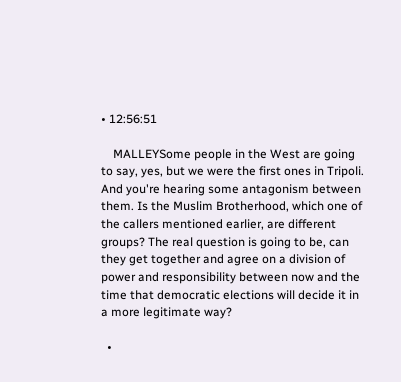• 12:56:51

    MALLEYSome people in the West are going to say, yes, but we were the first ones in Tripoli. And you're hearing some antagonism between them. Is the Muslim Brotherhood, which one of the callers mentioned earlier, are different groups? The real question is going to be, can they get together and agree on a division of power and responsibility between now and the time that democratic elections will decide it in a more legitimate way?

  •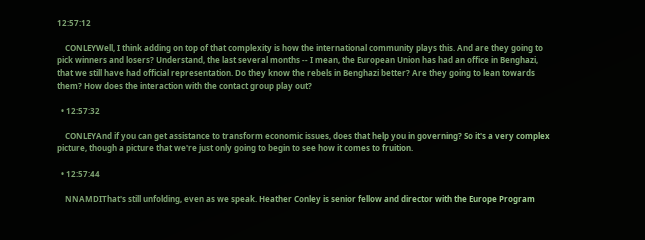12:57:12

    CONLEYWell, I think adding on top of that complexity is how the international community plays this. And are they going to pick winners and losers? Understand, the last several months -- I mean, the European Union has had an office in Benghazi, that we still have had official representation. Do they know the rebels in Benghazi better? Are they going to lean towards them? How does the interaction with the contact group play out?

  • 12:57:32

    CONLEYAnd if you can get assistance to transform economic issues, does that help you in governing? So it's a very complex picture, though a picture that we're just only going to begin to see how it comes to fruition.

  • 12:57:44

    NNAMDIThat's still unfolding, even as we speak. Heather Conley is senior fellow and director with the Europe Program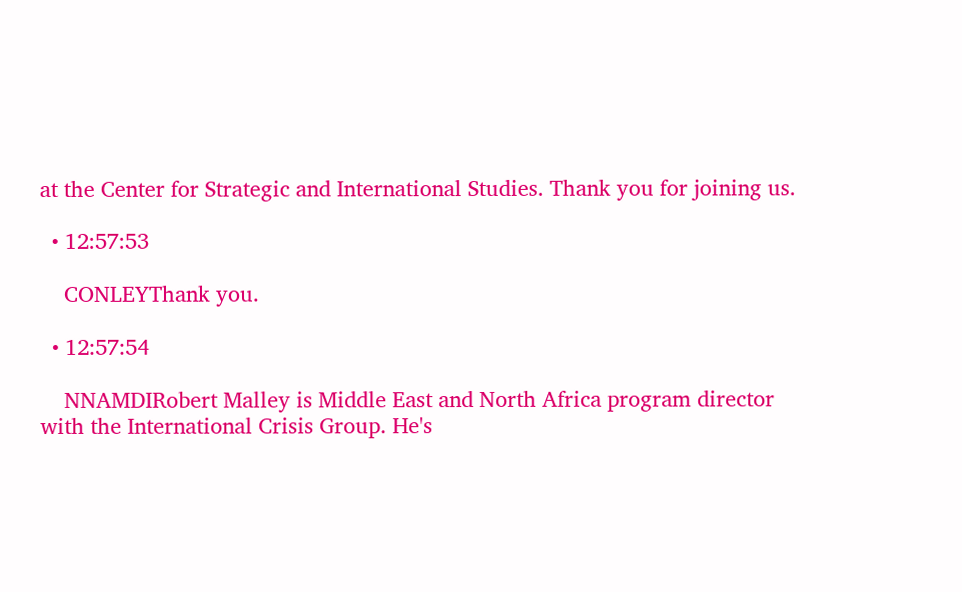at the Center for Strategic and International Studies. Thank you for joining us.

  • 12:57:53

    CONLEYThank you.

  • 12:57:54

    NNAMDIRobert Malley is Middle East and North Africa program director with the International Crisis Group. He's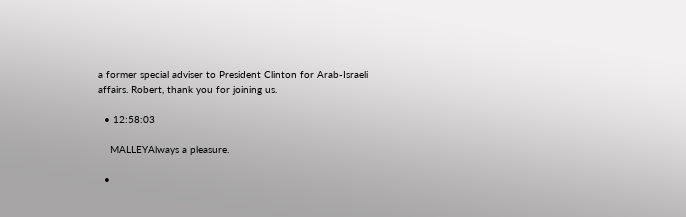a former special adviser to President Clinton for Arab-Israeli affairs. Robert, thank you for joining us.

  • 12:58:03

    MALLEYAlways a pleasure.

  •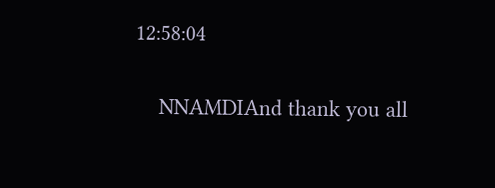12:58:04

    NNAMDIAnd thank you all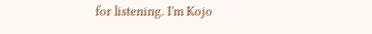for listening. I'm Kojo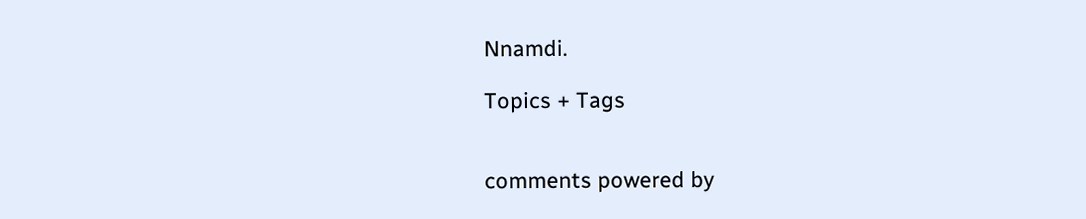Nnamdi.

Topics + Tags


comments powered by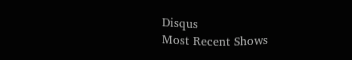Disqus
Most Recent Shows